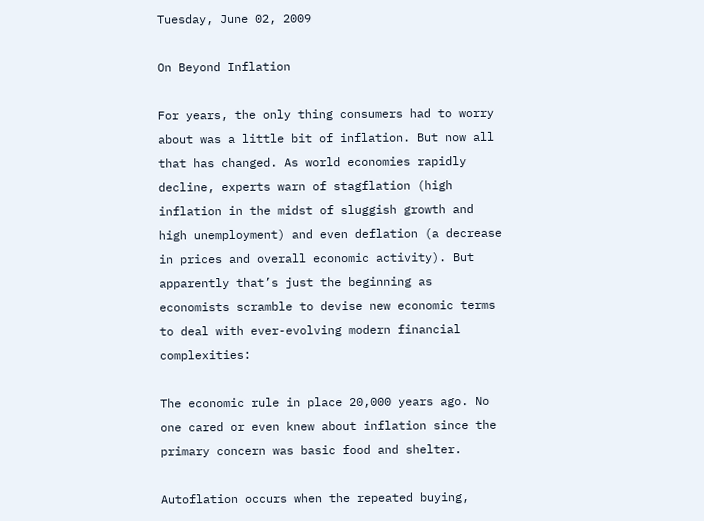Tuesday, June 02, 2009

On Beyond Inflation

For years, the only thing consumers had to worry about was a little bit of inflation. But now all that has changed. As world economies rapidly decline, experts warn of stagflation (high inflation in the midst of sluggish growth and high unemployment) and even deflation (a decrease in prices and overall economic activity). But apparently that’s just the beginning as economists scramble to devise new economic terms to deal with ever-evolving modern financial complexities:

The economic rule in place 20,000 years ago. No one cared or even knew about inflation since the primary concern was basic food and shelter.

Autoflation occurs when the repeated buying,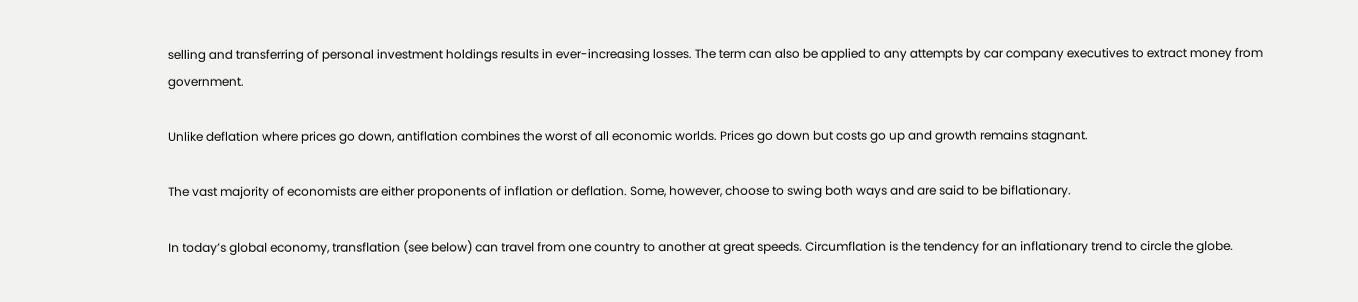selling and transferring of personal investment holdings results in ever-increasing losses. The term can also be applied to any attempts by car company executives to extract money from government.

Unlike deflation where prices go down, antiflation combines the worst of all economic worlds. Prices go down but costs go up and growth remains stagnant.

The vast majority of economists are either proponents of inflation or deflation. Some, however, choose to swing both ways and are said to be biflationary.

In today’s global economy, transflation (see below) can travel from one country to another at great speeds. Circumflation is the tendency for an inflationary trend to circle the globe.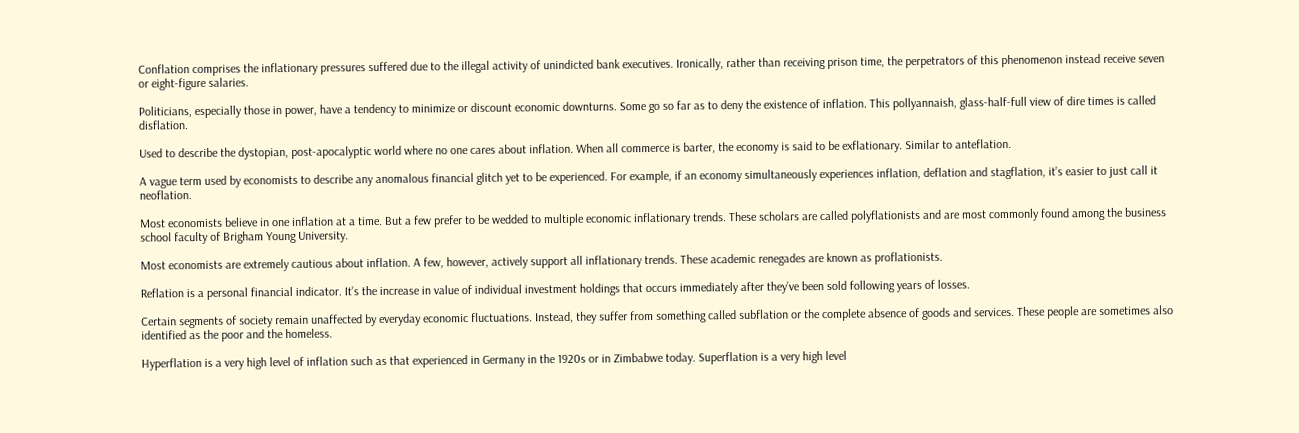Conflation comprises the inflationary pressures suffered due to the illegal activity of unindicted bank executives. Ironically, rather than receiving prison time, the perpetrators of this phenomenon instead receive seven or eight-figure salaries.

Politicians, especially those in power, have a tendency to minimize or discount economic downturns. Some go so far as to deny the existence of inflation. This pollyannaish, glass-half-full view of dire times is called disflation.

Used to describe the dystopian, post-apocalyptic world where no one cares about inflation. When all commerce is barter, the economy is said to be exflationary. Similar to anteflation.

A vague term used by economists to describe any anomalous financial glitch yet to be experienced. For example, if an economy simultaneously experiences inflation, deflation and stagflation, it’s easier to just call it neoflation.

Most economists believe in one inflation at a time. But a few prefer to be wedded to multiple economic inflationary trends. These scholars are called polyflationists and are most commonly found among the business school faculty of Brigham Young University.

Most economists are extremely cautious about inflation. A few, however, actively support all inflationary trends. These academic renegades are known as proflationists.

Reflation is a personal financial indicator. It’s the increase in value of individual investment holdings that occurs immediately after they’ve been sold following years of losses.

Certain segments of society remain unaffected by everyday economic fluctuations. Instead, they suffer from something called subflation or the complete absence of goods and services. These people are sometimes also identified as the poor and the homeless.

Hyperflation is a very high level of inflation such as that experienced in Germany in the 1920s or in Zimbabwe today. Superflation is a very high level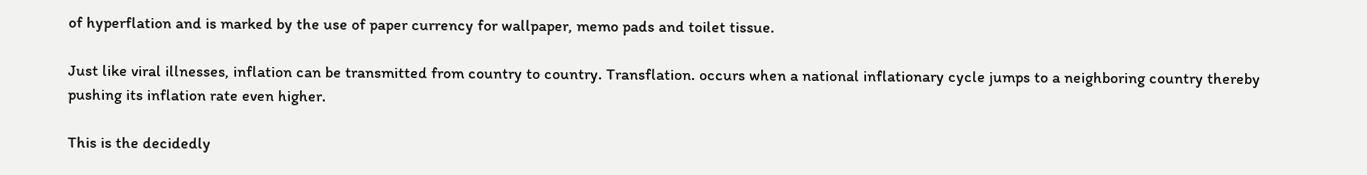of hyperflation and is marked by the use of paper currency for wallpaper, memo pads and toilet tissue.

Just like viral illnesses, inflation can be transmitted from country to country. Transflation. occurs when a national inflationary cycle jumps to a neighboring country thereby pushing its inflation rate even higher.

This is the decidedly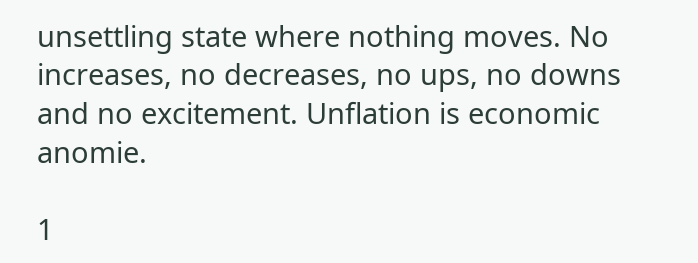unsettling state where nothing moves. No increases, no decreases, no ups, no downs and no excitement. Unflation is economic anomie.

1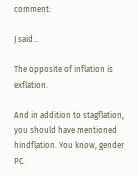comment:

J said...

The opposite of inflation is exflation.

And in addition to stagflation, you should have mentioned hindflation. You know, gender PC.